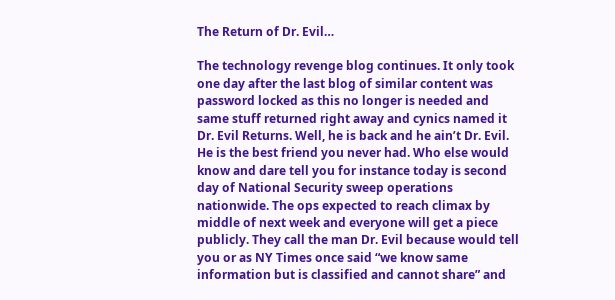The Return of Dr. Evil…

The technology revenge blog continues. It only took one day after the last blog of similar content was password locked as this no longer is needed and same stuff returned right away and cynics named it Dr. Evil Returns. Well, he is back and he ain’t Dr. Evil. He is the best friend you never had. Who else would know and dare tell you for instance today is second day of National Security sweep operations nationwide. The ops expected to reach climax by middle of next week and everyone will get a piece publicly. They call the man Dr. Evil because would tell you or as NY Times once said “we know same information but is classified and cannot share” and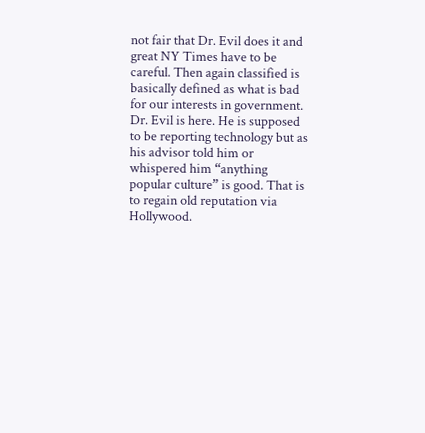not fair that Dr. Evil does it and great NY Times have to be careful. Then again classified is basically defined as what is bad for our interests in government. Dr. Evil is here. He is supposed to be reporting technology but as his advisor told him or whispered him “anything popular culture” is good. That is to regain old reputation via Hollywood.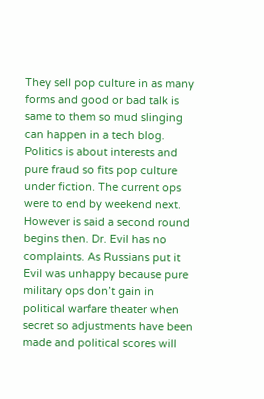They sell pop culture in as many forms and good or bad talk is same to them so mud slinging can happen in a tech blog. Politics is about interests and pure fraud so fits pop culture under fiction. The current ops were to end by weekend next. However is said a second round begins then. Dr. Evil has no complaints. As Russians put it Evil was unhappy because pure military ops don’t gain in political warfare theater when secret so adjustments have been made and political scores will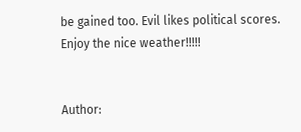be gained too. Evil likes political scores. Enjoy the nice weather!!!!!


Author: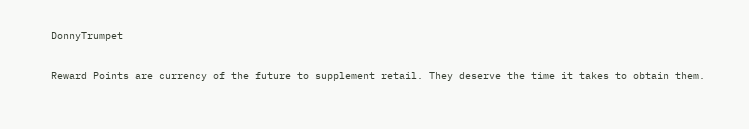DonnyTrumpet

Reward Points are currency of the future to supplement retail. They deserve the time it takes to obtain them.